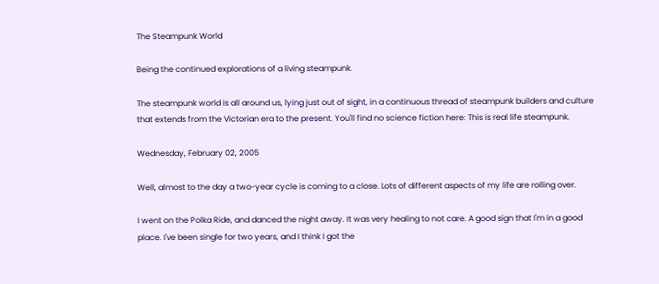The Steampunk World

Being the continued explorations of a living steampunk.

The steampunk world is all around us, lying just out of sight, in a continuous thread of steampunk builders and culture that extends from the Victorian era to the present. You'll find no science fiction here: This is real life steampunk.

Wednesday, February 02, 2005

Well, almost to the day a two-year cycle is coming to a close. Lots of different aspects of my life are rolling over.

I went on the Polka Ride, and danced the night away. It was very healing to not care. A good sign that I'm in a good place. I've been single for two years, and I think I got the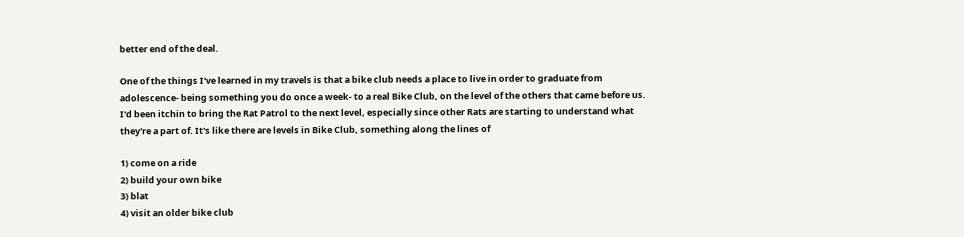better end of the deal.

One of the things I've learned in my travels is that a bike club needs a place to live in order to graduate from adolescence- being something you do once a week- to a real Bike Club, on the level of the others that came before us. I'd been itchin to bring the Rat Patrol to the next level, especially since other Rats are starting to understand what they're a part of. It's like there are levels in Bike Club, something along the lines of

1) come on a ride
2) build your own bike
3) blat
4) visit an older bike club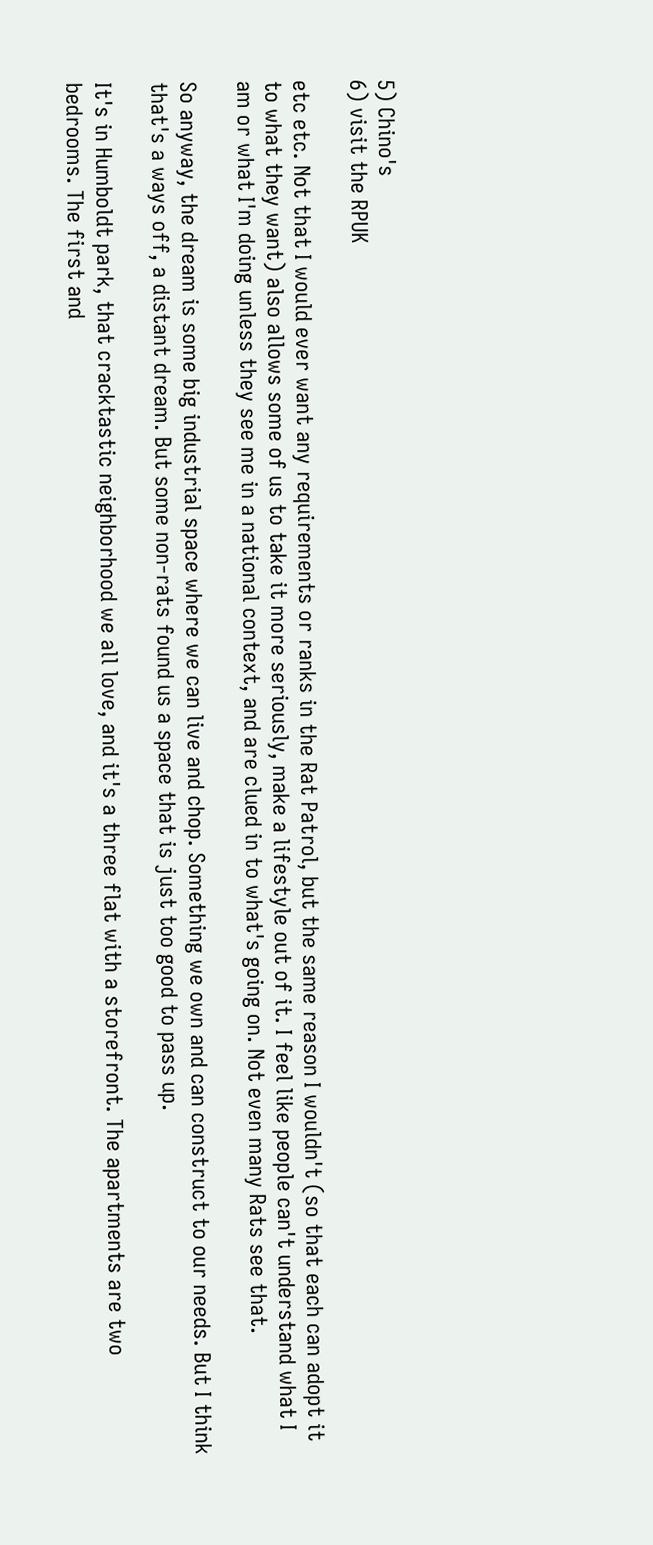5) Chino's
6) visit the RPUK

etc etc. Not that I would ever want any requirements or ranks in the Rat Patrol, but the same reason I wouldn't (so that each can adopt it to what they want) also allows some of us to take it more seriously, make a lifestyle out of it. I feel like people can't understand what I am or what I'm doing unless they see me in a national context, and are clued in to what's going on. Not even many Rats see that.

So anyway, the dream is some big industrial space where we can live and chop. Something we own and can construct to our needs. But I think that's a ways off, a distant dream. But some non-rats found us a space that is just too good to pass up.

It's in Humboldt park, that cracktastic neighborhood we all love, and it's a three flat with a storefront. The apartments are two bedrooms. The first and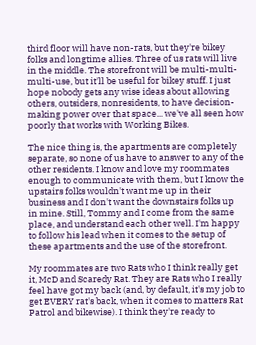third floor will have non-rats, but they're bikey folks and longtime allies. Three of us rats will live in the middle. The storefront will be multi-multi-multi-use, but it'll be useful for bikey stuff. I just hope nobody gets any wise ideas about allowing others, outsiders, nonresidents, to have decision-making power over that space... we've all seen how poorly that works with Working Bikes.

The nice thing is, the apartments are completely separate, so none of us have to answer to any of the other residents. I know and love my roommates enough to communicate with them, but I know the upstairs folks wouldn't want me up in their business and I don't want the downstairs folks up in mine. Still, Tommy and I come from the same place, and understand each other well. I'm happy to follow his lead when it comes to the setup of these apartments and the use of the storefront.

My roommates are two Rats who I think really get it, McD and Scaredy Rat. They are Rats who I really feel have got my back (and, by default, it's my job to get EVERY rat's back, when it comes to matters Rat Patrol and bikewise). I think they're ready to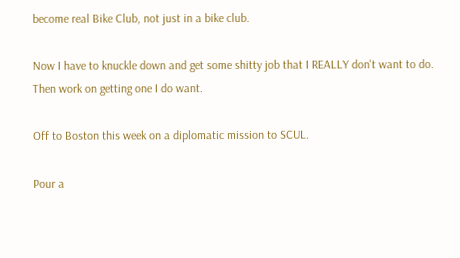become real Bike Club, not just in a bike club.

Now I have to knuckle down and get some shitty job that I REALLY don't want to do. Then work on getting one I do want.

Off to Boston this week on a diplomatic mission to SCUL.

Pour a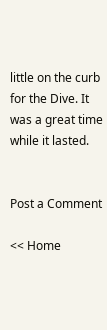little on the curb for the Dive. It was a great time while it lasted.


Post a Comment

<< Home